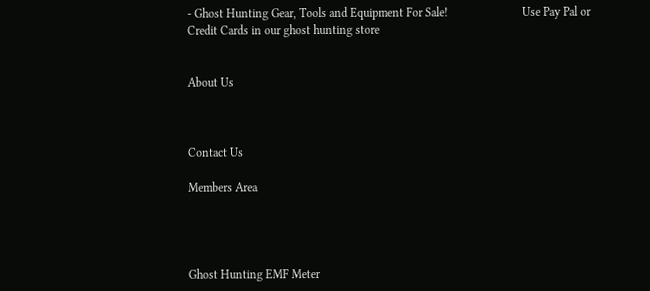- Ghost Hunting Gear, Tools and Equipment For Sale!                         Use Pay Pal or Credit Cards in our ghost hunting store


About Us



Contact Us

Members Area




Ghost Hunting EMF Meter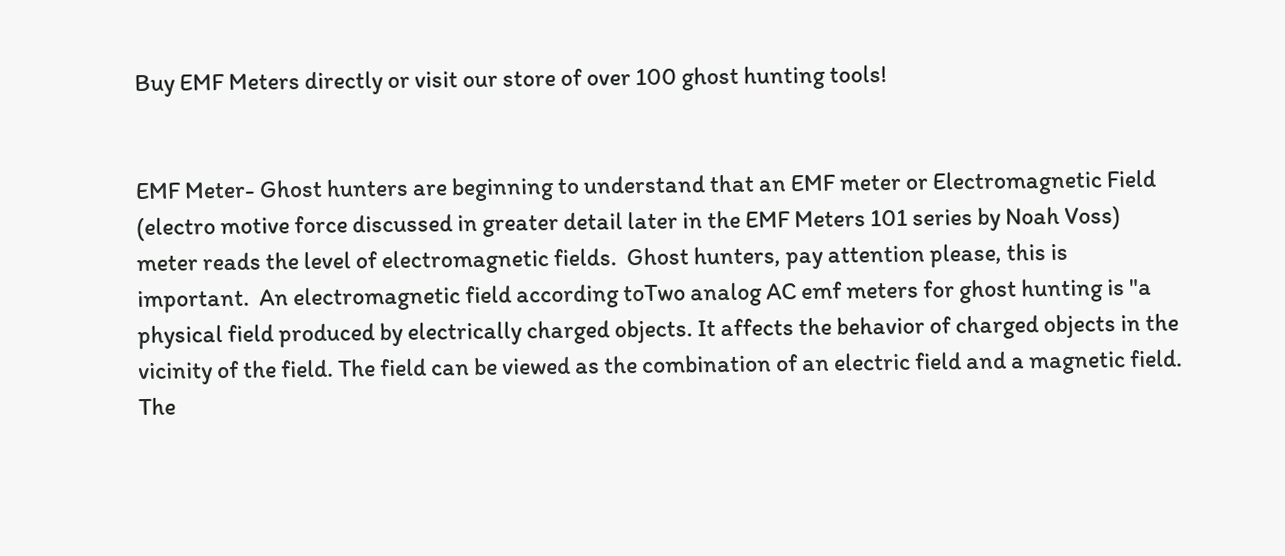Buy EMF Meters directly or visit our store of over 100 ghost hunting tools!


EMF Meter- Ghost hunters are beginning to understand that an EMF meter or Electromagnetic Field (electro motive force discussed in greater detail later in the EMF Meters 101 series by Noah Voss) meter reads the level of electromagnetic fields.  Ghost hunters, pay attention please, this is important.  An electromagnetic field according toTwo analog AC emf meters for ghost hunting is "a physical field produced by electrically charged objects. It affects the behavior of charged objects in the vicinity of the field. The field can be viewed as the combination of an electric field and a magnetic field. The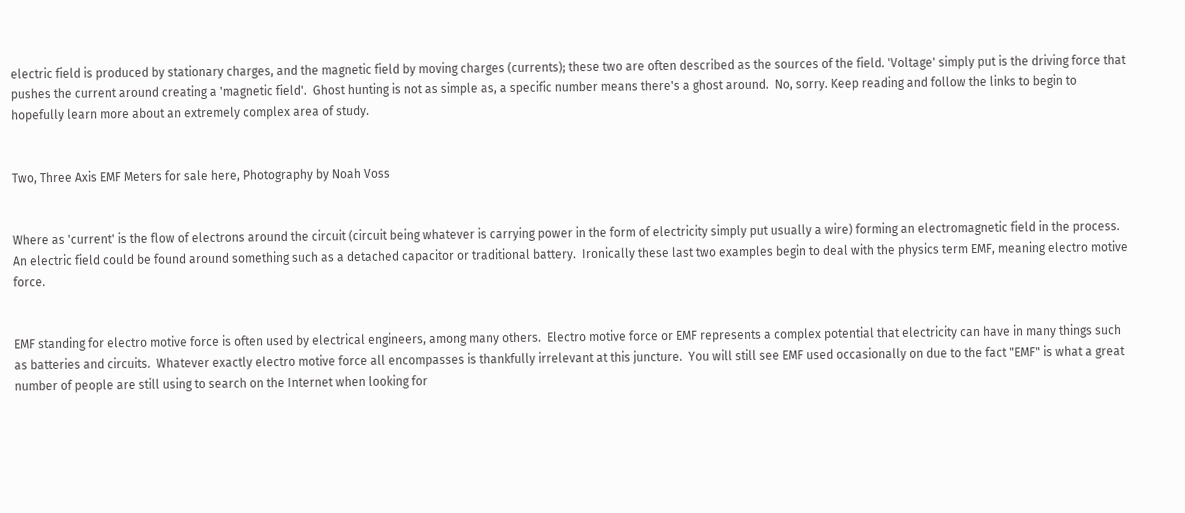electric field is produced by stationary charges, and the magnetic field by moving charges (currents); these two are often described as the sources of the field. 'Voltage' simply put is the driving force that pushes the current around creating a 'magnetic field'.  Ghost hunting is not as simple as, a specific number means there's a ghost around.  No, sorry. Keep reading and follow the links to begin to hopefully learn more about an extremely complex area of study.


Two, Three Axis EMF Meters for sale here, Photography by Noah Voss


Where as 'current' is the flow of electrons around the circuit (circuit being whatever is carrying power in the form of electricity simply put usually a wire) forming an electromagnetic field in the process.  An electric field could be found around something such as a detached capacitor or traditional battery.  Ironically these last two examples begin to deal with the physics term EMF, meaning electro motive force.


EMF standing for electro motive force is often used by electrical engineers, among many others.  Electro motive force or EMF represents a complex potential that electricity can have in many things such as batteries and circuits.  Whatever exactly electro motive force all encompasses is thankfully irrelevant at this juncture.  You will still see EMF used occasionally on due to the fact "EMF" is what a great number of people are still using to search on the Internet when looking for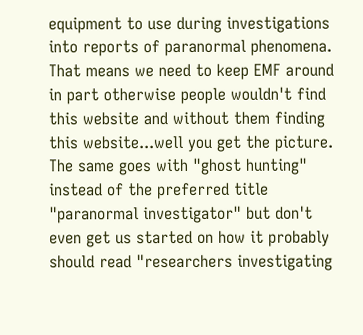equipment to use during investigations into reports of paranormal phenomena.  That means we need to keep EMF around in part otherwise people wouldn't find this website and without them finding this website...well you get the picture.  The same goes with "ghost hunting" instead of the preferred title "paranormal investigator" but don't even get us started on how it probably should read "researchers investigating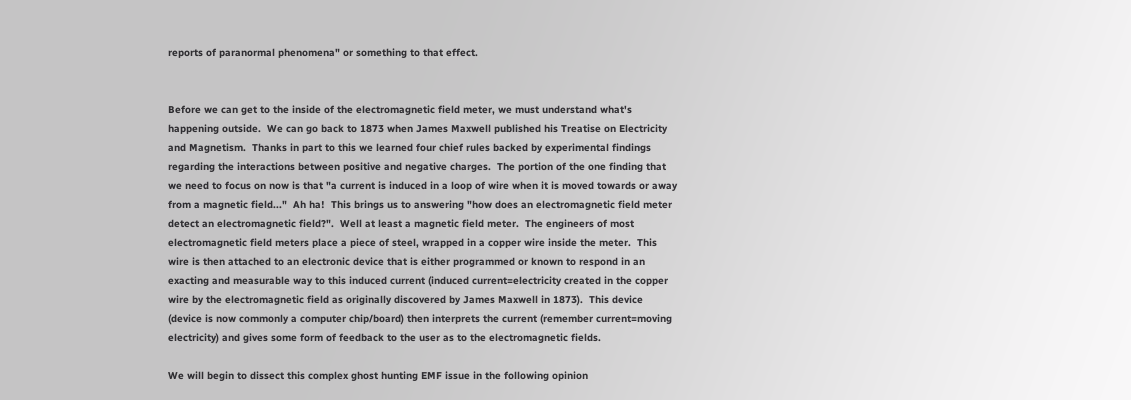reports of paranormal phenomena" or something to that effect.


Before we can get to the inside of the electromagnetic field meter, we must understand what's happening outside.  We can go back to 1873 when James Maxwell published his Treatise on Electricity and Magnetism.  Thanks in part to this we learned four chief rules backed by experimental findings regarding the interactions between positive and negative charges.  The portion of the one finding that we need to focus on now is that "a current is induced in a loop of wire when it is moved towards or away from a magnetic field..."  Ah ha!  This brings us to answering "how does an electromagnetic field meter detect an electromagnetic field?".  Well at least a magnetic field meter.  The engineers of most electromagnetic field meters place a piece of steel, wrapped in a copper wire inside the meter.  This wire is then attached to an electronic device that is either programmed or known to respond in an exacting and measurable way to this induced current (induced current=electricity created in the copper wire by the electromagnetic field as originally discovered by James Maxwell in 1873).  This device (device is now commonly a computer chip/board) then interprets the current (remember current=moving electricity) and gives some form of feedback to the user as to the electromagnetic fields.

We will begin to dissect this complex ghost hunting EMF issue in the following opinion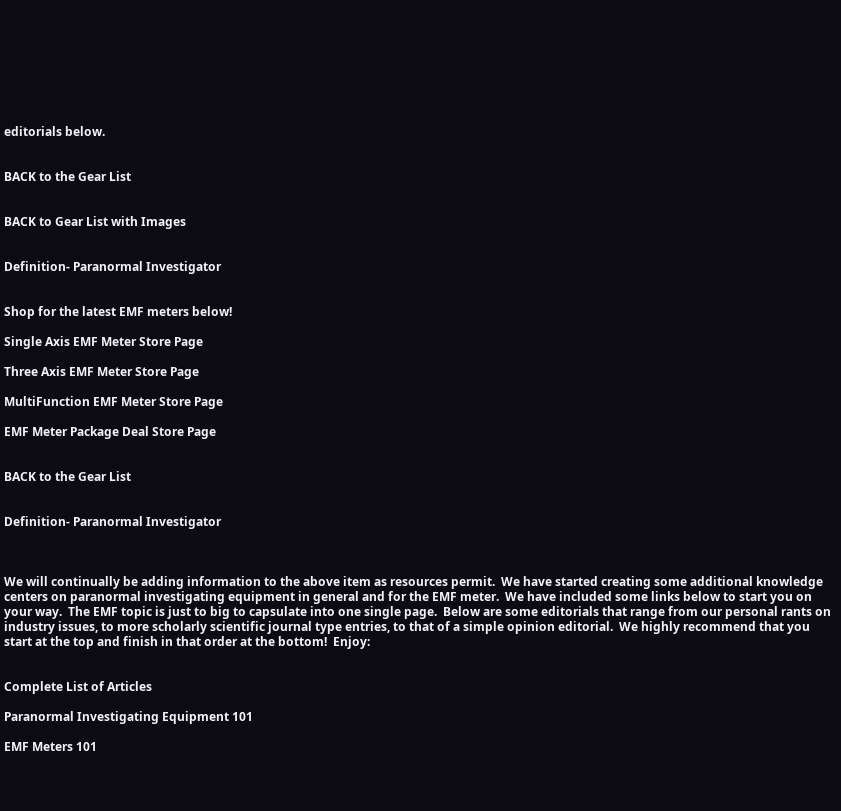editorials below.


BACK to the Gear List


BACK to Gear List with Images


Definition- Paranormal Investigator


Shop for the latest EMF meters below!

Single Axis EMF Meter Store Page

Three Axis EMF Meter Store Page

MultiFunction EMF Meter Store Page

EMF Meter Package Deal Store Page


BACK to the Gear List


Definition- Paranormal Investigator



We will continually be adding information to the above item as resources permit.  We have started creating some additional knowledge centers on paranormal investigating equipment in general and for the EMF meter.  We have included some links below to start you on your way.  The EMF topic is just to big to capsulate into one single page.  Below are some editorials that range from our personal rants on industry issues, to more scholarly scientific journal type entries, to that of a simple opinion editorial.  We highly recommend that you start at the top and finish in that order at the bottom!  Enjoy:


Complete List of Articles

Paranormal Investigating Equipment 101

EMF Meters 101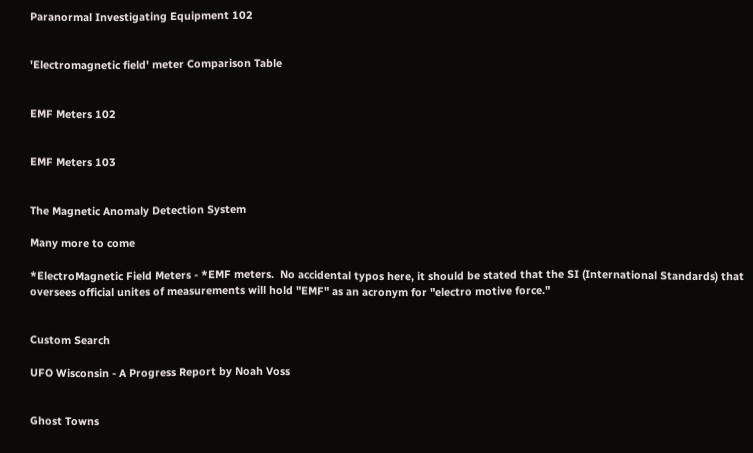Paranormal Investigating Equipment 102


'Electromagnetic field' meter Comparison Table


EMF Meters 102


EMF Meters 103


The Magnetic Anomaly Detection System

Many more to come

*ElectroMagnetic Field Meters - *EMF meters.  No accidental typos here, it should be stated that the SI (International Standards) that oversees official unites of measurements will hold "EMF" as an acronym for "electro motive force."


Custom Search

UFO Wisconsin - A Progress Report by Noah Voss


Ghost Towns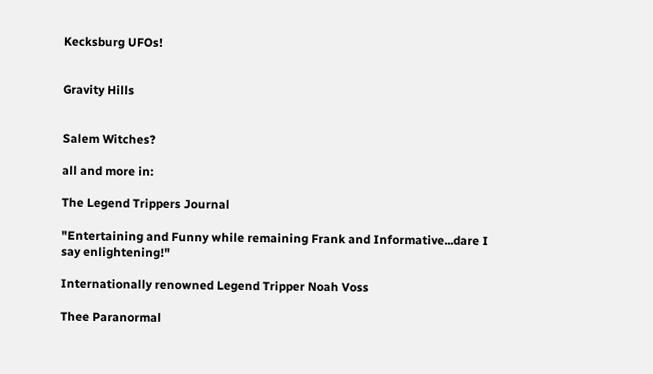Kecksburg UFOs!


Gravity Hills


Salem Witches?

all and more in:

The Legend Trippers Journal

"Entertaining and Funny while remaining Frank and Informative...dare I say enlightening!"

Internationally renowned Legend Tripper Noah Voss

Thee Paranormal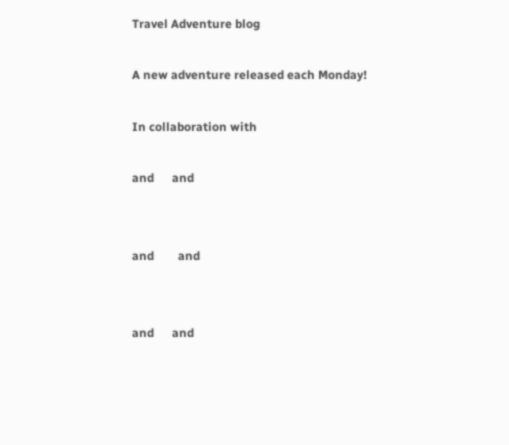Travel Adventure blog

A new adventure released each Monday!

In collaboration with

and      and


and        and


and      and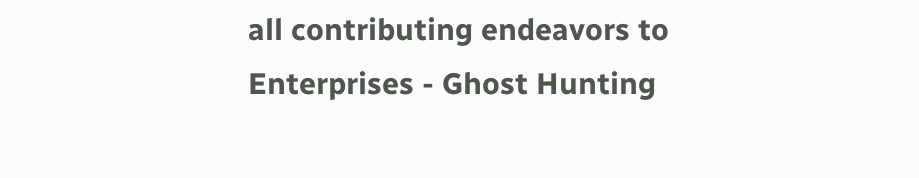all contributing endeavors to Enterprises - Ghost Hunting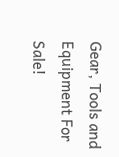Gear, Tools and Equipment For Sale!